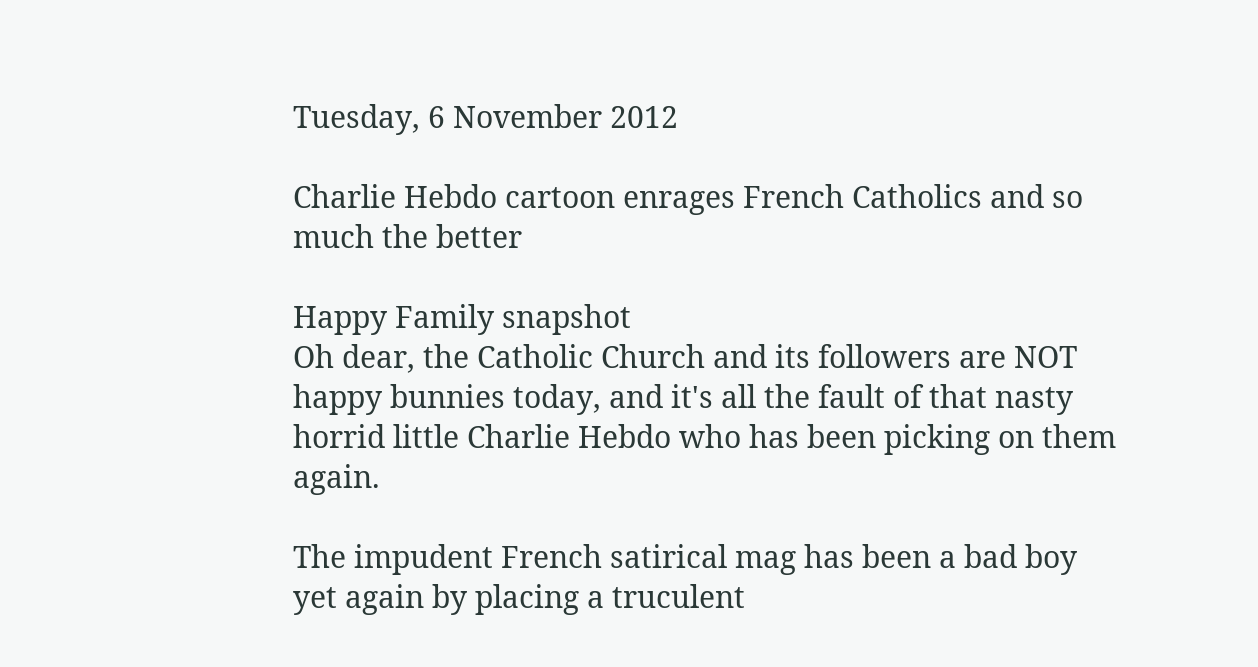Tuesday, 6 November 2012

Charlie Hebdo cartoon enrages French Catholics and so much the better

Happy Family snapshot
Oh dear, the Catholic Church and its followers are NOT happy bunnies today, and it's all the fault of that nasty horrid little Charlie Hebdo who has been picking on them again.

The impudent French satirical mag has been a bad boy yet again by placing a truculent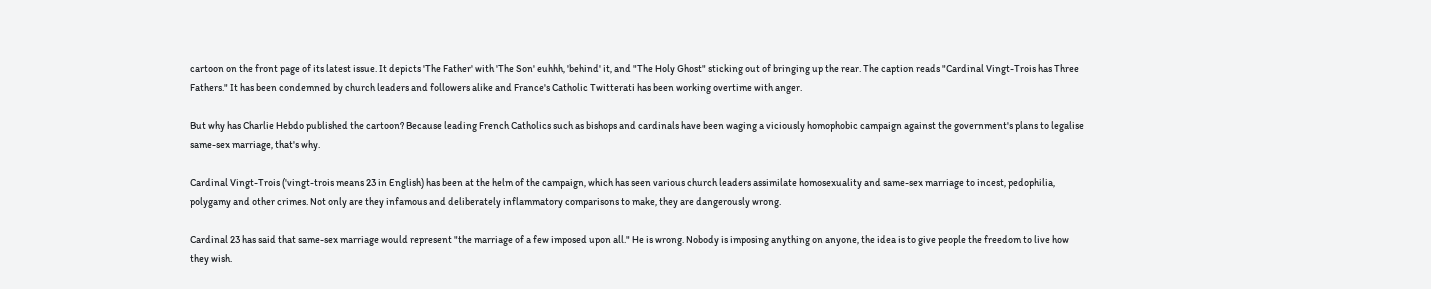cartoon on the front page of its latest issue. It depicts 'The Father' with 'The Son' euhhh, 'behind' it, and "The Holy Ghost" sticking out of bringing up the rear. The caption reads "Cardinal Vingt-Trois has Three Fathers." It has been condemned by church leaders and followers alike and France's Catholic Twitterati has been working overtime with anger.

But why has Charlie Hebdo published the cartoon? Because leading French Catholics such as bishops and cardinals have been waging a viciously homophobic campaign against the government's plans to legalise same-sex marriage, that's why.

Cardinal Vingt-Trois ('vingt-trois means 23 in English) has been at the helm of the campaign, which has seen various church leaders assimilate homosexuality and same-sex marriage to incest, pedophilia, polygamy and other crimes. Not only are they infamous and deliberately inflammatory comparisons to make, they are dangerously wrong.

Cardinal 23 has said that same-sex marriage would represent "the marriage of a few imposed upon all." He is wrong. Nobody is imposing anything on anyone, the idea is to give people the freedom to live how they wish.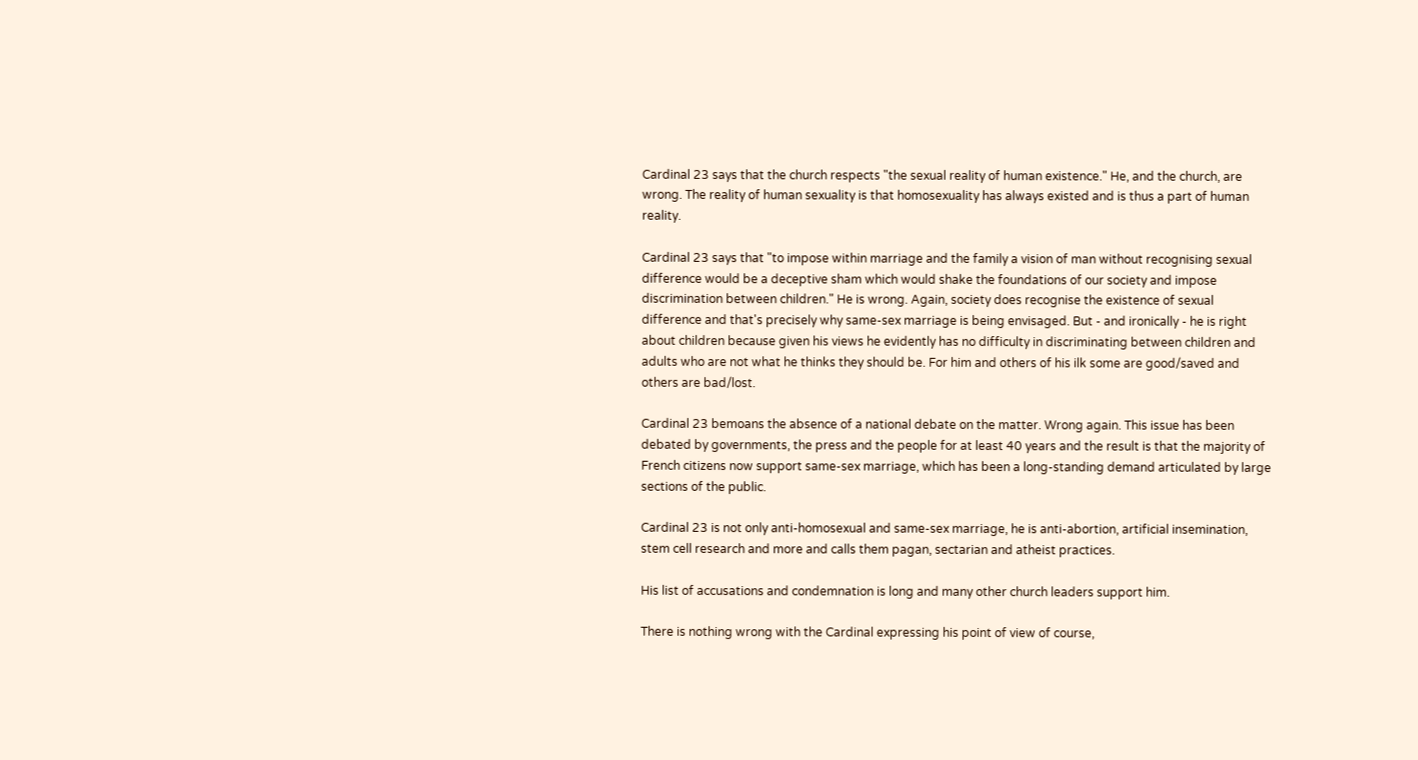Cardinal 23 says that the church respects "the sexual reality of human existence." He, and the church, are wrong. The reality of human sexuality is that homosexuality has always existed and is thus a part of human reality.

Cardinal 23 says that "to impose within marriage and the family a vision of man without recognising sexual difference would be a deceptive sham which would shake the foundations of our society and impose discrimination between children." He is wrong. Again, society does recognise the existence of sexual difference and that's precisely why same-sex marriage is being envisaged. But - and ironically - he is right about children because given his views he evidently has no difficulty in discriminating between children and adults who are not what he thinks they should be. For him and others of his ilk some are good/saved and others are bad/lost.

Cardinal 23 bemoans the absence of a national debate on the matter. Wrong again. This issue has been debated by governments, the press and the people for at least 40 years and the result is that the majority of French citizens now support same-sex marriage, which has been a long-standing demand articulated by large sections of the public.

Cardinal 23 is not only anti-homosexual and same-sex marriage, he is anti-abortion, artificial insemination, stem cell research and more and calls them pagan, sectarian and atheist practices.

His list of accusations and condemnation is long and many other church leaders support him.

There is nothing wrong with the Cardinal expressing his point of view of course,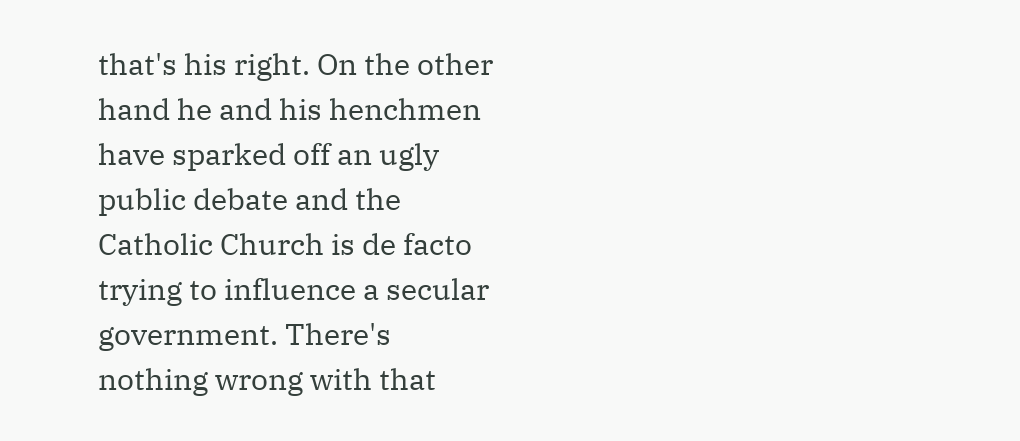that's his right. On the other hand he and his henchmen have sparked off an ugly public debate and the Catholic Church is de facto trying to influence a secular government. There's nothing wrong with that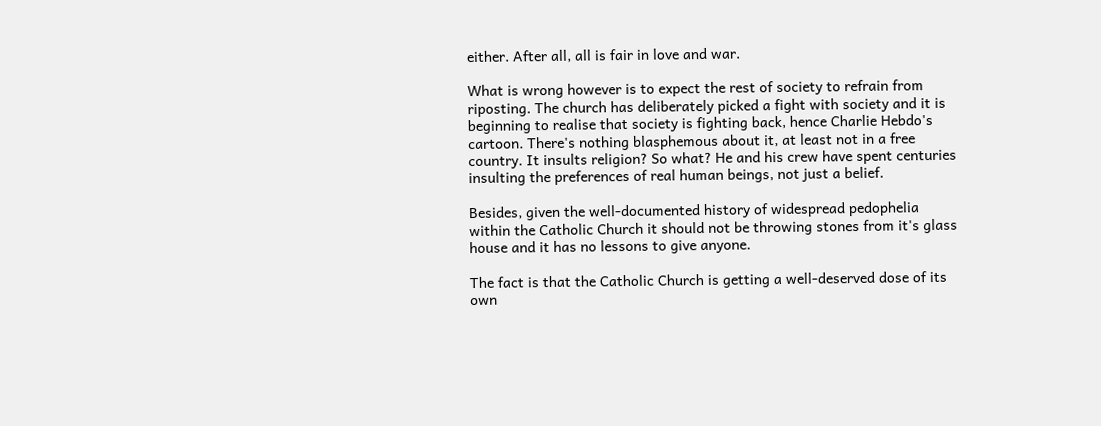either. After all, all is fair in love and war.

What is wrong however is to expect the rest of society to refrain from riposting. The church has deliberately picked a fight with society and it is beginning to realise that society is fighting back, hence Charlie Hebdo's cartoon. There's nothing blasphemous about it, at least not in a free country. It insults religion? So what? He and his crew have spent centuries insulting the preferences of real human beings, not just a belief.

Besides, given the well-documented history of widespread pedophelia within the Catholic Church it should not be throwing stones from it's glass house and it has no lessons to give anyone.

The fact is that the Catholic Church is getting a well-deserved dose of its own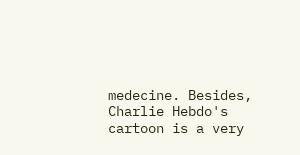medecine. Besides, Charlie Hebdo's cartoon is a very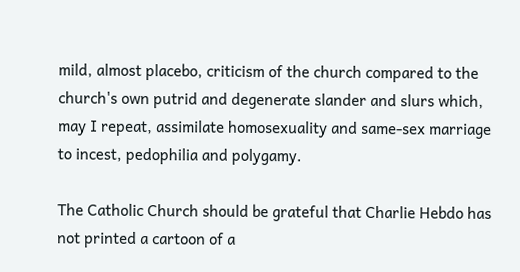mild, almost placebo, criticism of the church compared to the church's own putrid and degenerate slander and slurs which, may I repeat, assimilate homosexuality and same-sex marriage to incest, pedophilia and polygamy.

The Catholic Church should be grateful that Charlie Hebdo has not printed a cartoon of a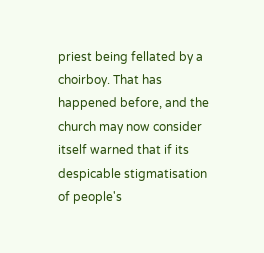priest being fellated by a choirboy. That has happened before, and the church may now consider itself warned that if its despicable stigmatisation of people's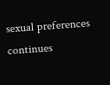sexual preferences continues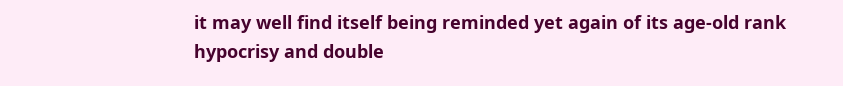it may well find itself being reminded yet again of its age-old rank hypocrisy and double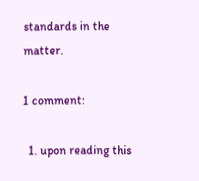standards in the matter.

1 comment:

  1. upon reading this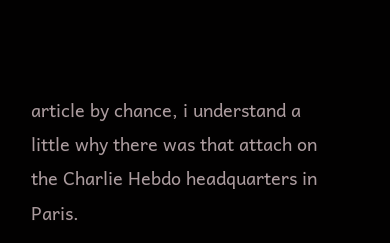article by chance, i understand a little why there was that attach on the Charlie Hebdo headquarters in Paris.